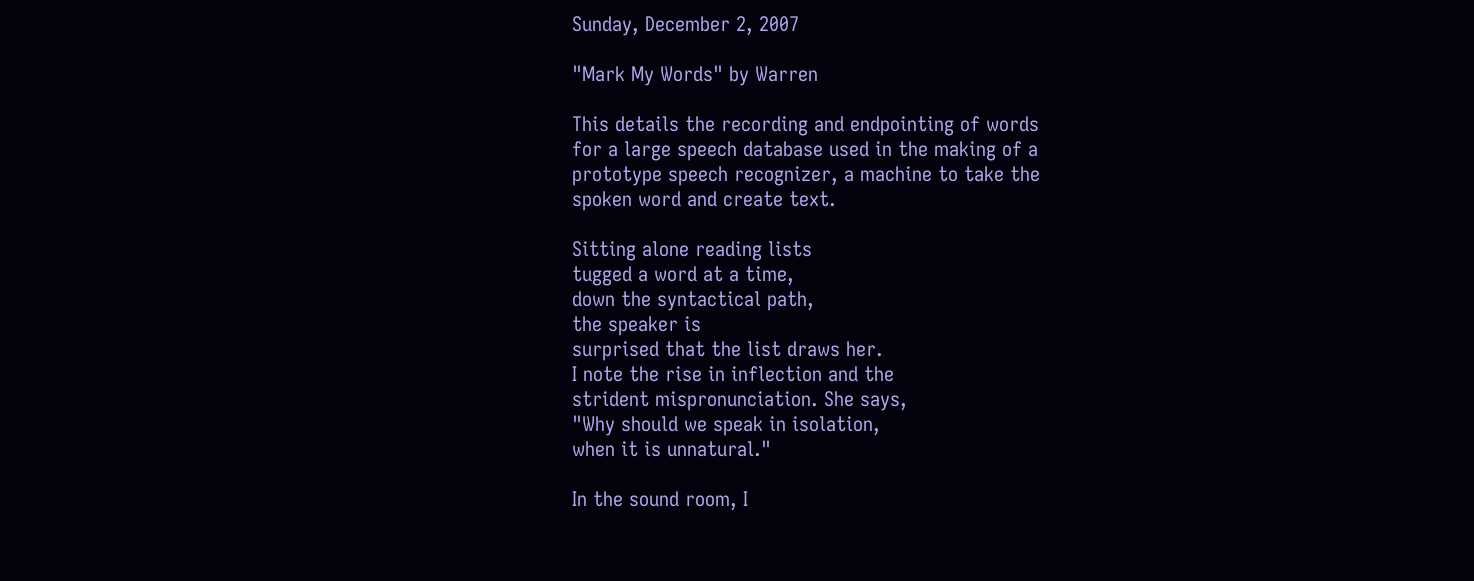Sunday, December 2, 2007

"Mark My Words" by Warren

This details the recording and endpointing of words
for a large speech database used in the making of a
prototype speech recognizer, a machine to take the
spoken word and create text.

Sitting alone reading lists
tugged a word at a time,
down the syntactical path,
the speaker is
surprised that the list draws her.
I note the rise in inflection and the
strident mispronunciation. She says,
"Why should we speak in isolation,
when it is unnatural."

In the sound room, I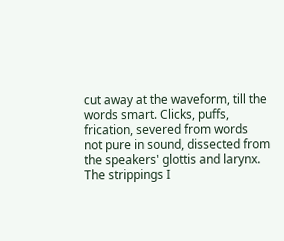cut away at the waveform, till the
words smart. Clicks, puffs,
frication, severed from words
not pure in sound, dissected from
the speakers' glottis and larynx.
The strippings I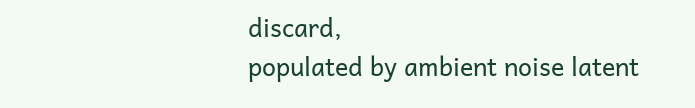discard,
populated by ambient noise latent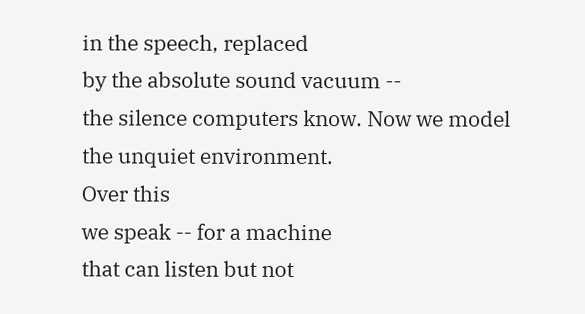in the speech, replaced
by the absolute sound vacuum --
the silence computers know. Now we model
the unquiet environment.
Over this
we speak -- for a machine
that can listen but not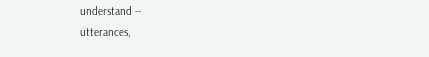understand --
utterances,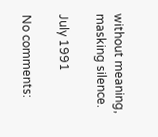without meaning, masking silence.

July 1991

No comments: